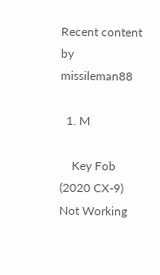Recent content by missileman88

  1. M

    Key Fob (2020 CX-9) Not Working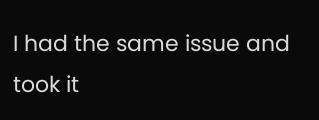I had the same issue and took it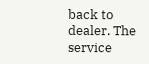back to dealer. The service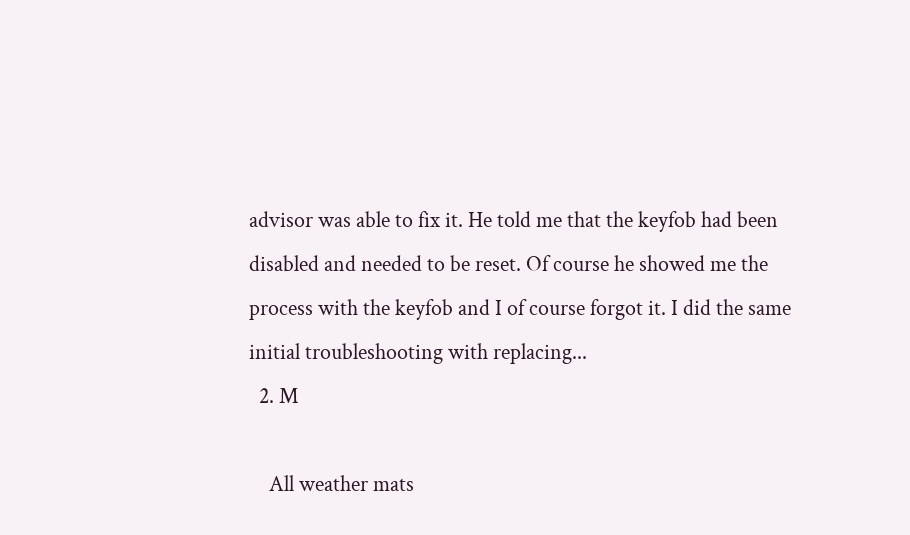advisor was able to fix it. He told me that the keyfob had been disabled and needed to be reset. Of course he showed me the process with the keyfob and I of course forgot it. I did the same initial troubleshooting with replacing...
  2. M

    All weather mats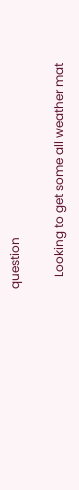question

    Looking to get some all weather mat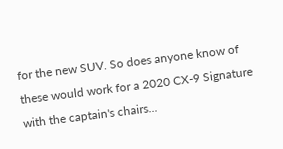for the new SUV. So does anyone know of these would work for a 2020 CX-9 Signature with the captain's chairs...